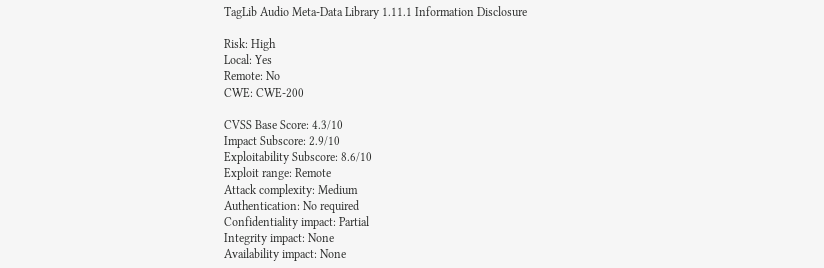TagLib Audio Meta-Data Library 1.11.1 Information Disclosure

Risk: High
Local: Yes
Remote: No
CWE: CWE-200

CVSS Base Score: 4.3/10
Impact Subscore: 2.9/10
Exploitability Subscore: 8.6/10
Exploit range: Remote
Attack complexity: Medium
Authentication: No required
Confidentiality impact: Partial
Integrity impact: None
Availability impact: None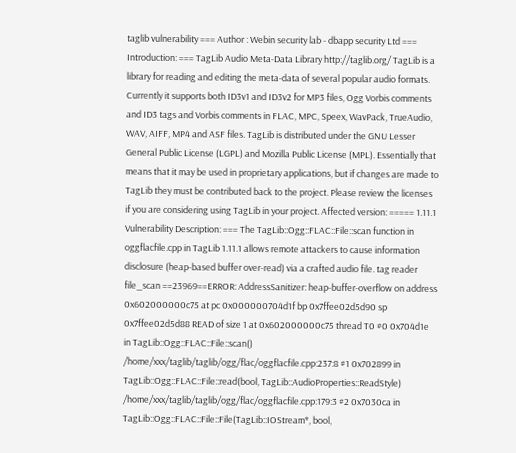taglib vulnerability === Author : Webin security lab - dbapp security Ltd === Introduction: === TagLib Audio Meta-Data Library http://taglib.org/ TagLib is a library for reading and editing the meta-data of several popular audio formats. Currently it supports both ID3v1 and ID3v2 for MP3 files, Ogg Vorbis comments and ID3 tags and Vorbis comments in FLAC, MPC, Speex, WavPack, TrueAudio, WAV, AIFF, MP4 and ASF files. TagLib is distributed under the GNU Lesser General Public License (LGPL) and Mozilla Public License (MPL). Essentially that means that it may be used in proprietary applications, but if changes are made to TagLib they must be contributed back to the project. Please review the licenses if you are considering using TagLib in your project. Affected version: ===== 1.11.1 Vulnerability Description: === The TagLib::Ogg::FLAC::File::scan function in oggflacfile.cpp in TagLib 1.11.1 allows remote attackers to cause information disclosure (heap-based buffer over-read) via a crafted audio file. tag reader file_scan ==23969==ERROR: AddressSanitizer: heap-buffer-overflow on address 0x602000000c75 at pc 0x000000704d1f bp 0x7ffee02d5d90 sp 0x7ffee02d5d88 READ of size 1 at 0x602000000c75 thread T0 #0 0x704d1e in TagLib::Ogg::FLAC::File::scan() /home/xxx/taglib/taglib/ogg/flac/oggflacfile.cpp:237:8 #1 0x702899 in TagLib::Ogg::FLAC::File::read(bool, TagLib::AudioProperties::ReadStyle) /home/xxx/taglib/taglib/ogg/flac/oggflacfile.cpp:179:3 #2 0x7030ca in TagLib::Ogg::FLAC::File::File(TagLib::IOStream*, bool,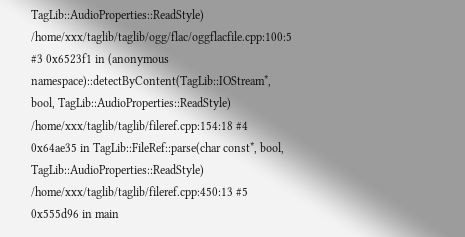TagLib::AudioProperties::ReadStyle) /home/xxx/taglib/taglib/ogg/flac/oggflacfile.cpp:100:5 #3 0x6523f1 in (anonymous namespace)::detectByContent(TagLib::IOStream*, bool, TagLib::AudioProperties::ReadStyle) /home/xxx/taglib/taglib/fileref.cpp:154:18 #4 0x64ae35 in TagLib::FileRef::parse(char const*, bool, TagLib::AudioProperties::ReadStyle) /home/xxx/taglib/taglib/fileref.cpp:450:13 #5 0x555d96 in main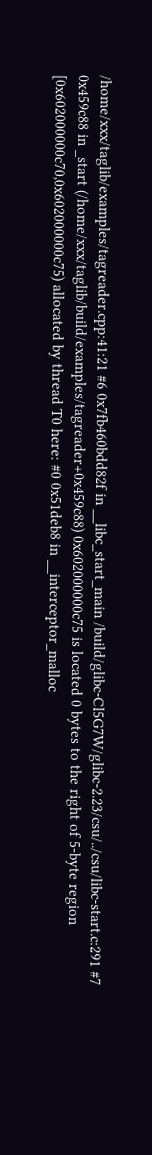/home/xxx/taglib/examples/tagreader.cpp:41:21 #6 0x7fb460bdd82f in __libc_start_main /build/glibc-Cl5G7W/glibc-2.23/csu/../csu/libc-start.c:291 #7 0x459c88 in _start (/home/xxx/taglib/build/examples/tagreader+0x459c88) 0x602000000c75 is located 0 bytes to the right of 5-byte region [0x602000000c70,0x602000000c75) allocated by thread T0 here: #0 0x51deb8 in __interceptor_malloc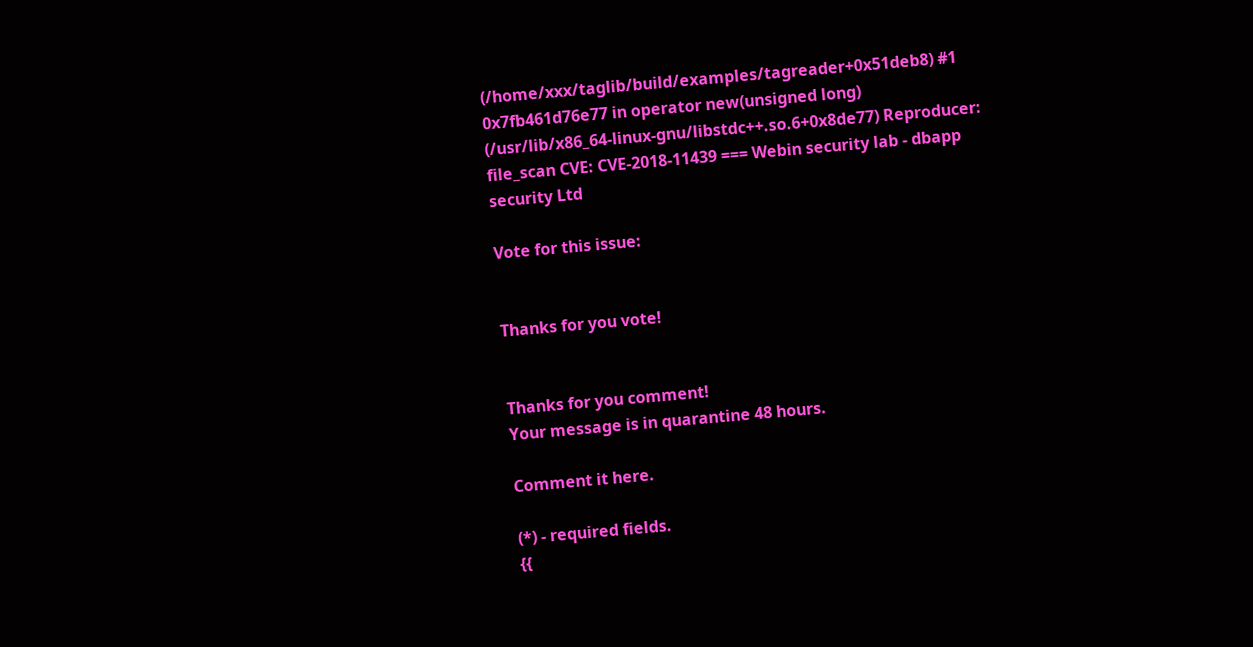(/home/xxx/taglib/build/examples/tagreader+0x51deb8) #1 0x7fb461d76e77 in operator new(unsigned long) (/usr/lib/x86_64-linux-gnu/libstdc++.so.6+0x8de77) Reproducer: file_scan CVE: CVE-2018-11439 === Webin security lab - dbapp security Ltd

Vote for this issue:


Thanks for you vote!


Thanks for you comment!
Your message is in quarantine 48 hours.

Comment it here.

(*) - required fields.
{{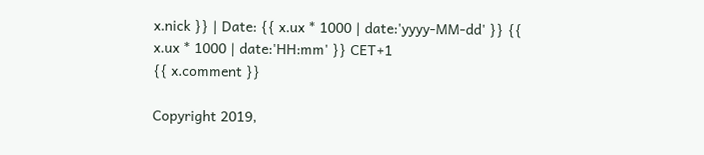x.nick }} | Date: {{ x.ux * 1000 | date:'yyyy-MM-dd' }} {{ x.ux * 1000 | date:'HH:mm' }} CET+1
{{ x.comment }}

Copyright 2019,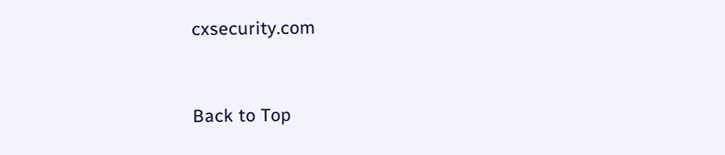cxsecurity.com


Back to Top